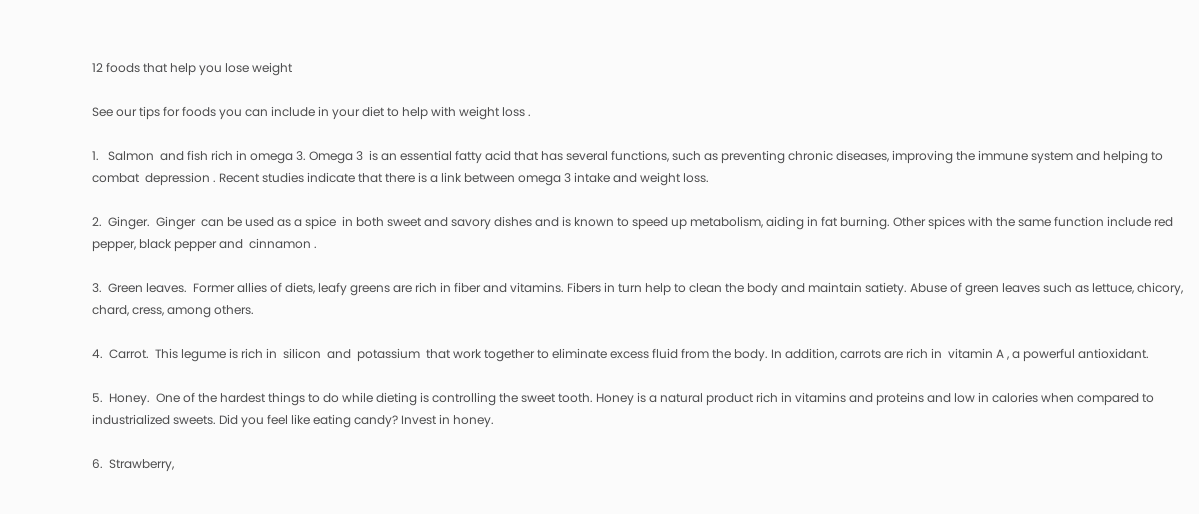12 foods that help you lose weight

See our tips for foods you can include in your diet to help with weight loss .

1.   Salmon  and fish rich in omega 3. Omega 3  is an essential fatty acid that has several functions, such as preventing chronic diseases, improving the immune system and helping to combat  depression . Recent studies indicate that there is a link between omega 3 intake and weight loss.

2.  Ginger.  Ginger  can be used as a spice  in both sweet and savory dishes and is known to speed up metabolism, aiding in fat burning. Other spices with the same function include red pepper, black pepper and  cinnamon .

3.  Green leaves.  Former allies of diets, leafy greens are rich in fiber and vitamins. Fibers in turn help to clean the body and maintain satiety. Abuse of green leaves such as lettuce, chicory, chard, cress, among others.

4.  Carrot.  This legume is rich in  silicon  and  potassium  that work together to eliminate excess fluid from the body. In addition, carrots are rich in  vitamin A , a powerful antioxidant.

5.  Honey.  One of the hardest things to do while dieting is controlling the sweet tooth. Honey is a natural product rich in vitamins and proteins and low in calories when compared to industrialized sweets. Did you feel like eating candy? Invest in honey.

6.  Strawberry,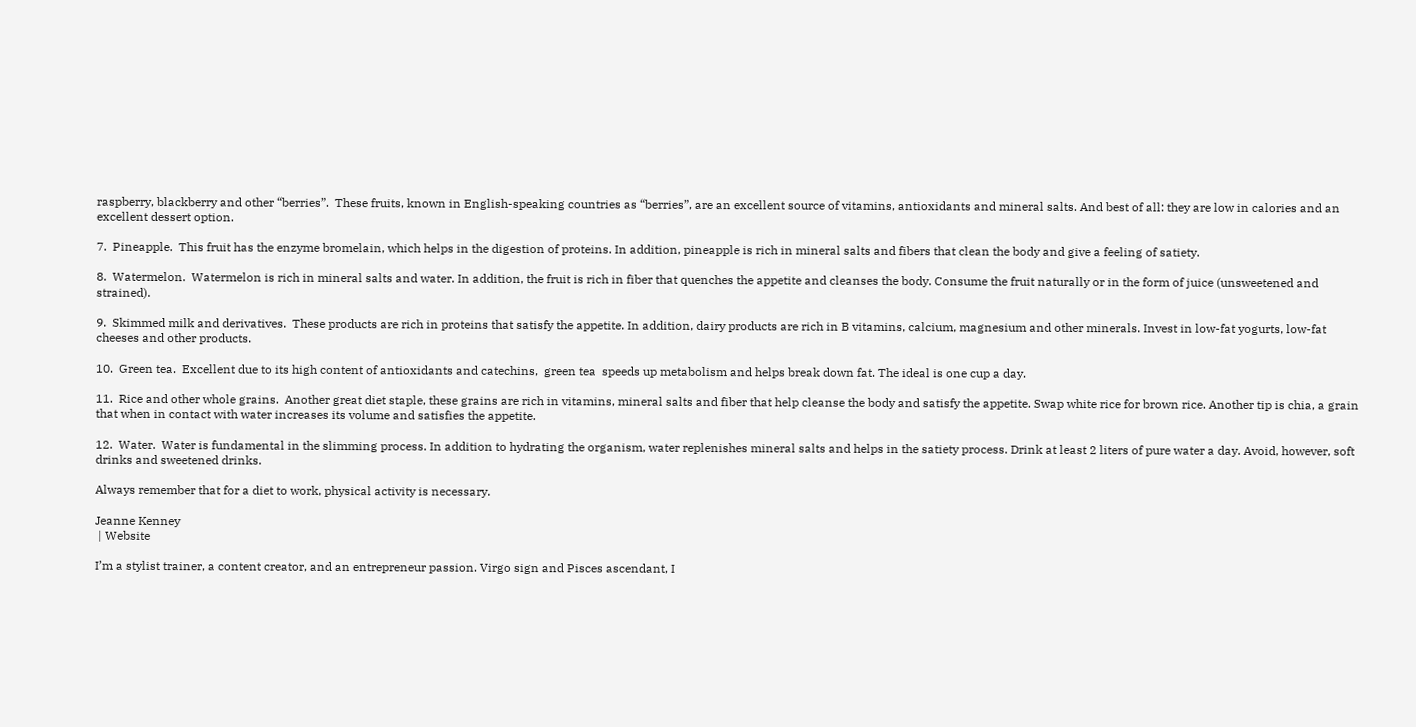raspberry, blackberry and other “berries”.  These fruits, known in English-speaking countries as “berries”, are an excellent source of vitamins, antioxidants and mineral salts. And best of all: they are low in calories and an excellent dessert option.

7.  Pineapple.  This fruit has the enzyme bromelain, which helps in the digestion of proteins. In addition, pineapple is rich in mineral salts and fibers that clean the body and give a feeling of satiety.

8.  Watermelon.  Watermelon is rich in mineral salts and water. In addition, the fruit is rich in fiber that quenches the appetite and cleanses the body. Consume the fruit naturally or in the form of juice (unsweetened and strained).

9.  Skimmed milk and derivatives.  These products are rich in proteins that satisfy the appetite. In addition, dairy products are rich in B vitamins, calcium, magnesium and other minerals. Invest in low-fat yogurts, low-fat cheeses and other products.

10.  Green tea.  Excellent due to its high content of antioxidants and catechins,  green tea  speeds up metabolism and helps break down fat. The ideal is one cup a day.

11.  Rice and other whole grains.  Another great diet staple, these grains are rich in vitamins, mineral salts and fiber that help cleanse the body and satisfy the appetite. Swap white rice for brown rice. Another tip is chia, a grain that when in contact with water increases its volume and satisfies the appetite.

12.  Water.  Water is fundamental in the slimming process. In addition to hydrating the organism, water replenishes mineral salts and helps in the satiety process. Drink at least 2 liters of pure water a day. Avoid, however, soft drinks and sweetened drinks.

Always remember that for a diet to work, physical activity is necessary.

Jeanne Kenney
 | Website

I’m a stylist trainer, a content creator, and an entrepreneur passion. Virgo sign and Pisces ascendant, I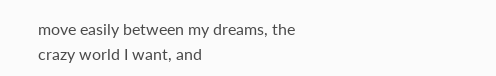move easily between my dreams, the crazy world I want, and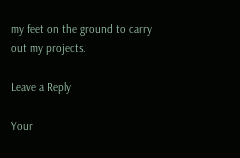my feet on the ground to carry out my projects.

Leave a Reply

Your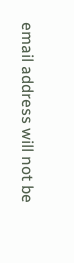email address will not be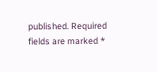published. Required fields are marked *